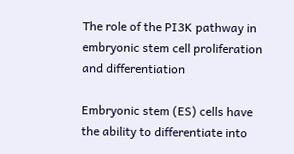The role of the PI3K pathway in embryonic stem cell proliferation and differentiation

Embryonic stem (ES) cells have the ability to differentiate into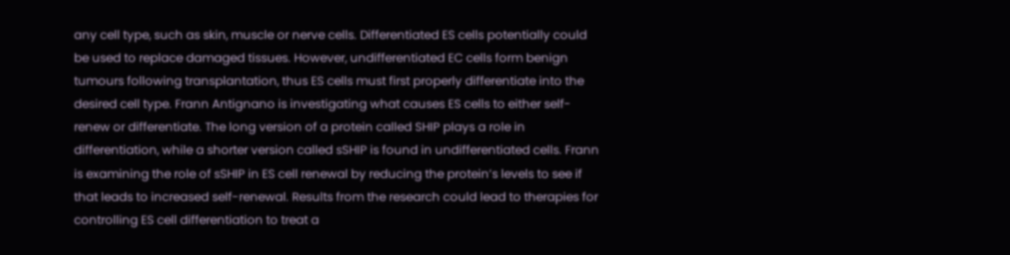any cell type, such as skin, muscle or nerve cells. Differentiated ES cells potentially could be used to replace damaged tissues. However, undifferentiated EC cells form benign tumours following transplantation, thus ES cells must first properly differentiate into the desired cell type. Frann Antignano is investigating what causes ES cells to either self-renew or differentiate. The long version of a protein called SHIP plays a role in differentiation, while a shorter version called sSHIP is found in undifferentiated cells. Frann is examining the role of sSHIP in ES cell renewal by reducing the protein’s levels to see if that leads to increased self-renewal. Results from the research could lead to therapies for controlling ES cell differentiation to treat a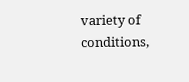variety of conditions,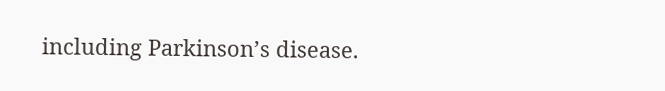including Parkinson’s disease.